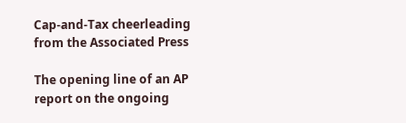Cap-and-Tax cheerleading from the Associated Press

The opening line of an AP report on the ongoing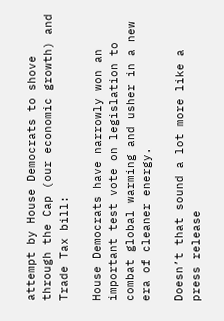attempt by House Democrats to shove through the Cap (our economic growth) and Trade Tax bill:

House Democrats have narrowly won an important test vote on legislation to combat global warming and usher in a new era of cleaner energy.

Doesn’t that sound a lot more like a press release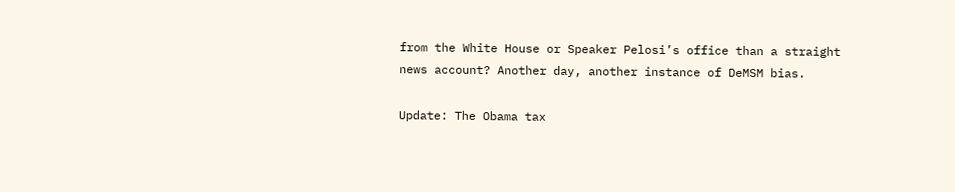from the White House or Speaker Pelosi’s office than a straight news account? Another day, another instance of DeMSM bias.

Update: The Obama tax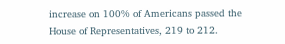increase on 100% of Americans passed the House of Representatives, 219 to 212.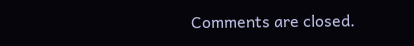Comments are closed.